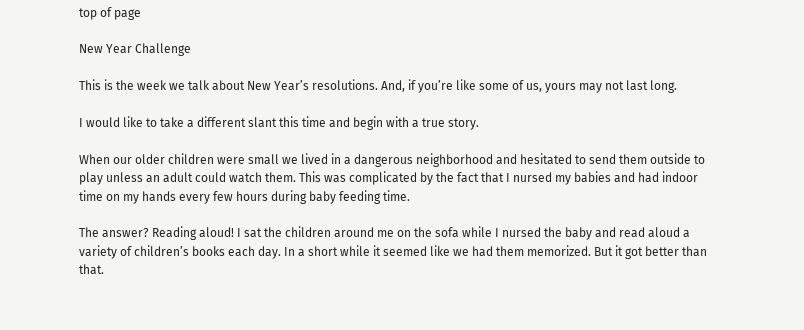top of page

New Year Challenge

This is the week we talk about New Year’s resolutions. And, if you’re like some of us, yours may not last long.

I would like to take a different slant this time and begin with a true story.

When our older children were small we lived in a dangerous neighborhood and hesitated to send them outside to play unless an adult could watch them. This was complicated by the fact that I nursed my babies and had indoor time on my hands every few hours during baby feeding time.

The answer? Reading aloud! I sat the children around me on the sofa while I nursed the baby and read aloud a variety of children’s books each day. In a short while it seemed like we had them memorized. But it got better than that.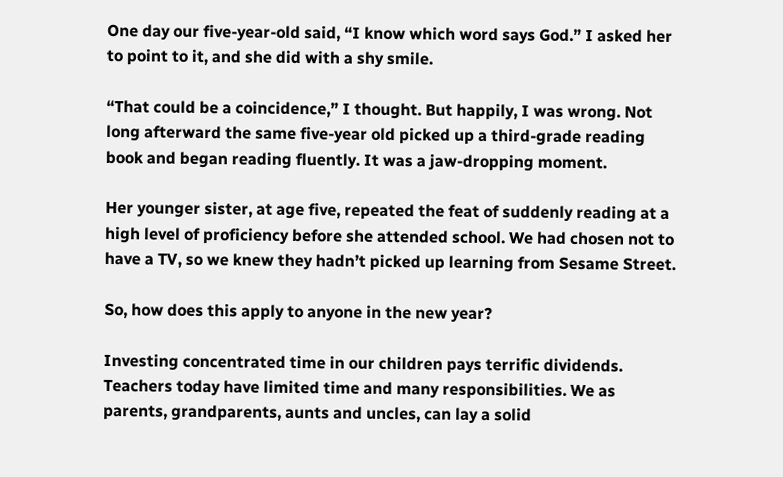One day our five-year-old said, “I know which word says God.” I asked her to point to it, and she did with a shy smile.

“That could be a coincidence,” I thought. But happily, I was wrong. Not long afterward the same five-year old picked up a third-grade reading book and began reading fluently. It was a jaw-dropping moment.

Her younger sister, at age five, repeated the feat of suddenly reading at a high level of proficiency before she attended school. We had chosen not to have a TV, so we knew they hadn’t picked up learning from Sesame Street.

So, how does this apply to anyone in the new year?

Investing concentrated time in our children pays terrific dividends. Teachers today have limited time and many responsibilities. We as parents, grandparents, aunts and uncles, can lay a solid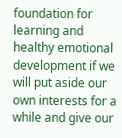foundation for learning and healthy emotional development if we will put aside our own interests for a while and give our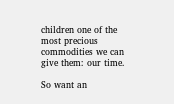children one of the most precious commodities we can give them: our time.

So want an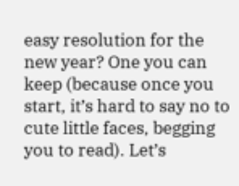easy resolution for the new year? One you can keep (because once you start, it’s hard to say no to cute little faces, begging you to read). Let’s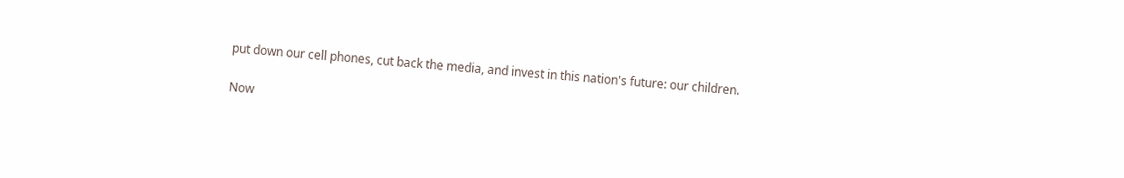put down our cell phones, cut back the media, and invest in this nation's future: our children.

Now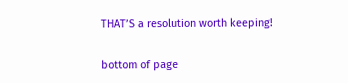THAT’S a resolution worth keeping!

bottom of page